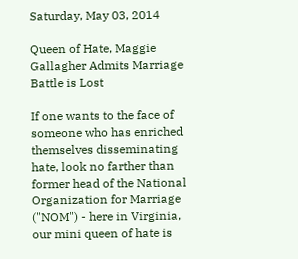Saturday, May 03, 2014

Queen of Hate, Maggie Gallagher Admits Marriage Battle is Lost

If one wants to the face of someone who has enriched themselves disseminating hate, look no farther than former head of the National Organization for Marriage ("NOM") - here in Virginia, our mini queen of hate is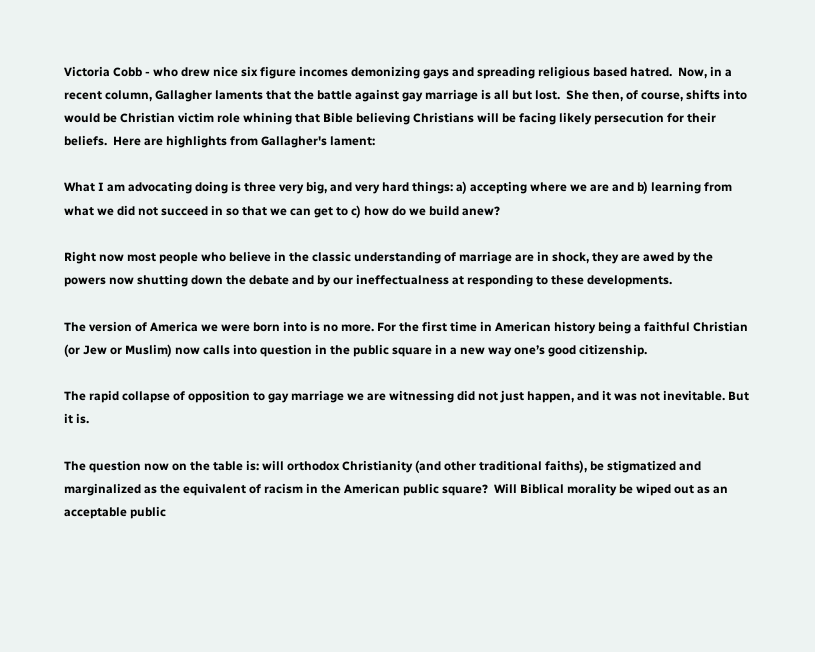Victoria Cobb - who drew nice six figure incomes demonizing gays and spreading religious based hatred.  Now, in a recent column, Gallagher laments that the battle against gay marriage is all but lost.  She then, of course, shifts into would be Christian victim role whining that Bible believing Christians will be facing likely persecution for their beliefs.  Here are highlights from Gallagher's lament:

What I am advocating doing is three very big, and very hard things: a) accepting where we are and b) learning from what we did not succeed in so that we can get to c) how do we build anew?

Right now most people who believe in the classic understanding of marriage are in shock, they are awed by the powers now shutting down the debate and by our ineffectualness at responding to these developments.

The version of America we were born into is no more. For the first time in American history being a faithful Christian (or Jew or Muslim) now calls into question in the public square in a new way one’s good citizenship.

The rapid collapse of opposition to gay marriage we are witnessing did not just happen, and it was not inevitable. But it is.

The question now on the table is: will orthodox Christianity (and other traditional faiths), be stigmatized and marginalized as the equivalent of racism in the American public square?  Will Biblical morality be wiped out as an acceptable public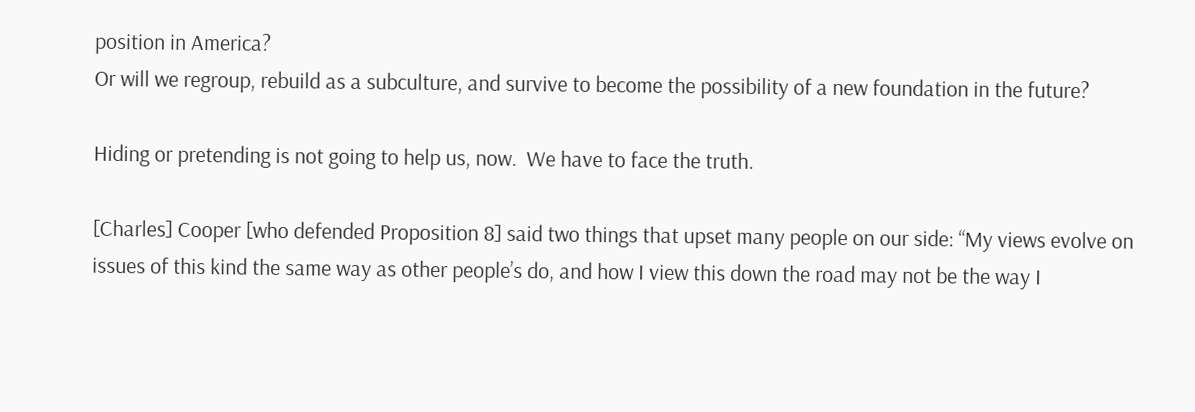position in America?
Or will we regroup, rebuild as a subculture, and survive to become the possibility of a new foundation in the future?

Hiding or pretending is not going to help us, now.  We have to face the truth.

[Charles] Cooper [who defended Proposition 8] said two things that upset many people on our side: “My views evolve on issues of this kind the same way as other people’s do, and how I view this down the road may not be the way I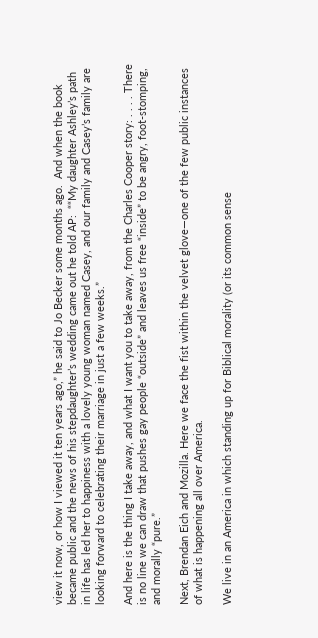view it now, or how I viewed it ten years ago,” he said to Jo Becker some months ago.  And when the book became public and the news of his stepdaughter’s wedding came out he told AP:  ““My daughter Ashley’s path in life has led her to happiness with a lovely young woman named Casey, and our family and Casey’s family are looking forward to celebrating their marriage in just a few weeks.”

And here is the thing I take away, and what I want you to take away, from the Charles Cooper story: . . . . There is no line we can draw that pushes gay people “outside” and leaves us free “inside” to be angry, foot-stomping, and morally “pure.”

Next, Brendan Eich and Mozilla. Here we face the fist within the velvet glove—one of the few public instances of what is happening all over America.

We live in an America in which standing up for Biblical morality (or its common sense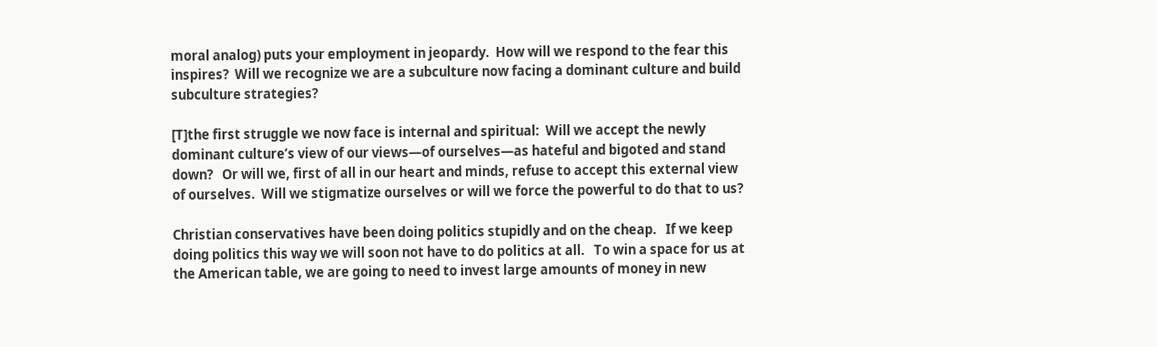moral analog) puts your employment in jeopardy.  How will we respond to the fear this inspires?  Will we recognize we are a subculture now facing a dominant culture and build subculture strategies?

[T]the first struggle we now face is internal and spiritual:  Will we accept the newly dominant culture’s view of our views—of ourselves—as hateful and bigoted and stand down?   Or will we, first of all in our heart and minds, refuse to accept this external view of ourselves.  Will we stigmatize ourselves or will we force the powerful to do that to us?

Christian conservatives have been doing politics stupidly and on the cheap.   If we keep doing politics this way we will soon not have to do politics at all.   To win a space for us at the American table, we are going to need to invest large amounts of money in new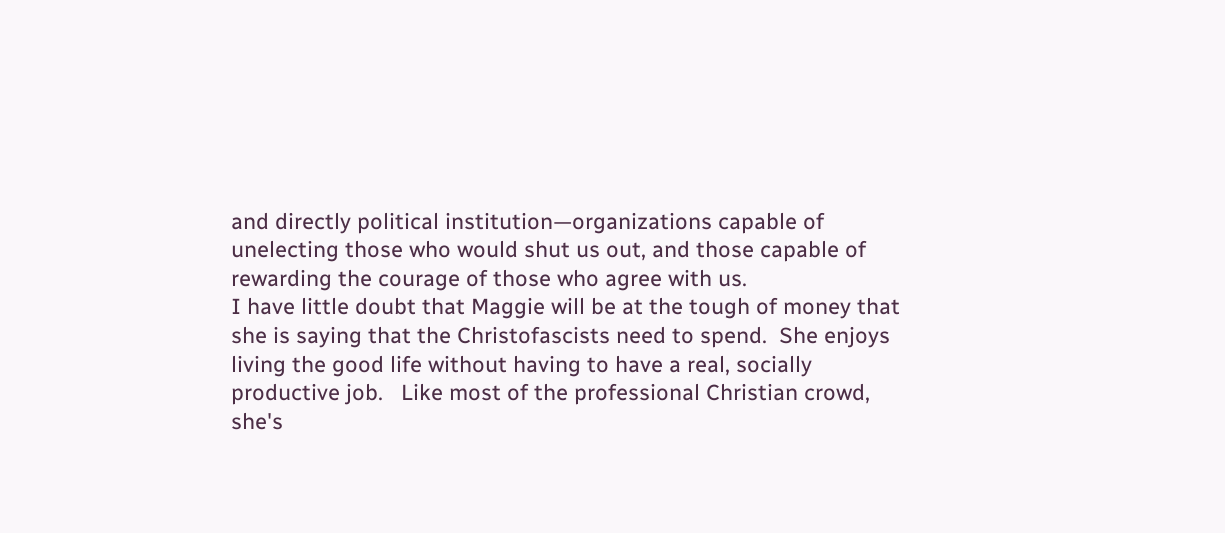and directly political institution—organizations capable of unelecting those who would shut us out, and those capable of rewarding the courage of those who agree with us.
I have little doubt that Maggie will be at the tough of money that she is saying that the Christofascists need to spend.  She enjoys living the good life without having to have a real, socially productive job.   Like most of the professional Christian crowd, she's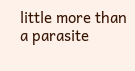little more than a parasite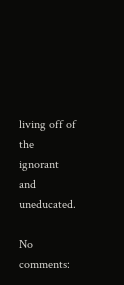living off of the ignorant and uneducated.

No comments: